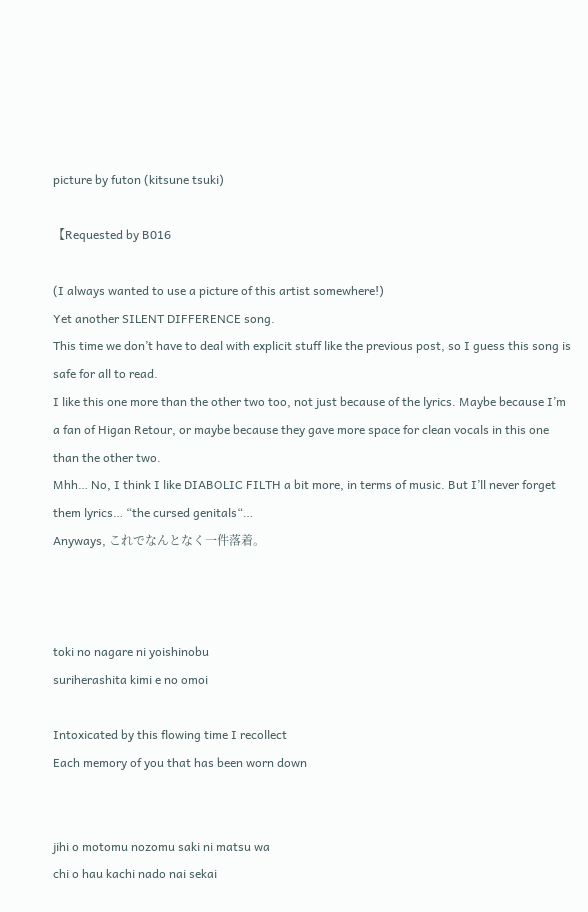picture by futon (kitsune tsuki)

【Requested by B016

(I always wanted to use a picture of this artist somewhere!)
Yet another SILENT DIFFERENCE song.
This time we don’t have to deal with explicit stuff like the previous post, so I guess this song is safe for all to read.
I like this one more than the other two too, not just because of the lyrics. Maybe because I’m a fan of Higan Retour, or maybe because they gave more space for clean vocals in this one than the other two.
Mhh… No, I think I like DIABOLIC FILTH a bit more, in terms of music. But I’ll never forget them lyrics… “the cursed genitals“…
Anyways, これでなんとなく一件落着。



toki no nagare ni yoishinobu
suriherashita kimi e no omoi

Intoxicated by this flowing time I recollect
Each memory of you that has been worn down


jihi o motomu nozomu saki ni matsu wa
chi o hau kachi nado nai sekai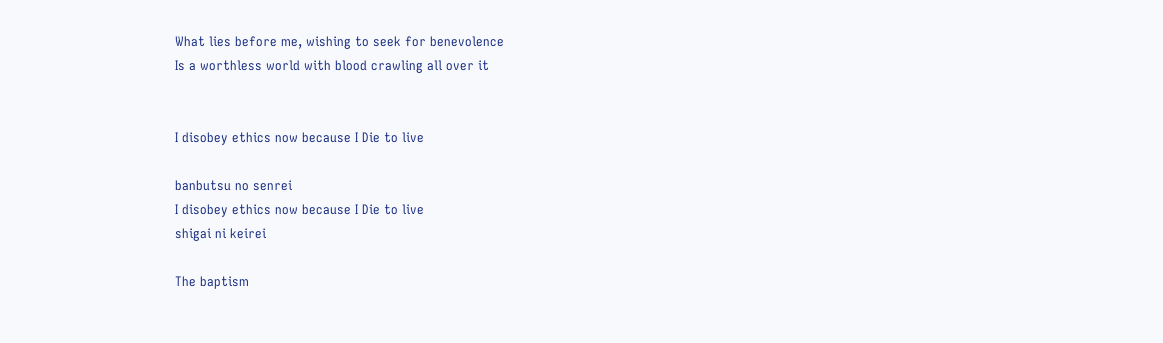What lies before me, wishing to seek for benevolence
Is a worthless world with blood crawling all over it


I disobey ethics now because I Die to live

banbutsu no senrei
I disobey ethics now because I Die to live
shigai ni keirei

The baptism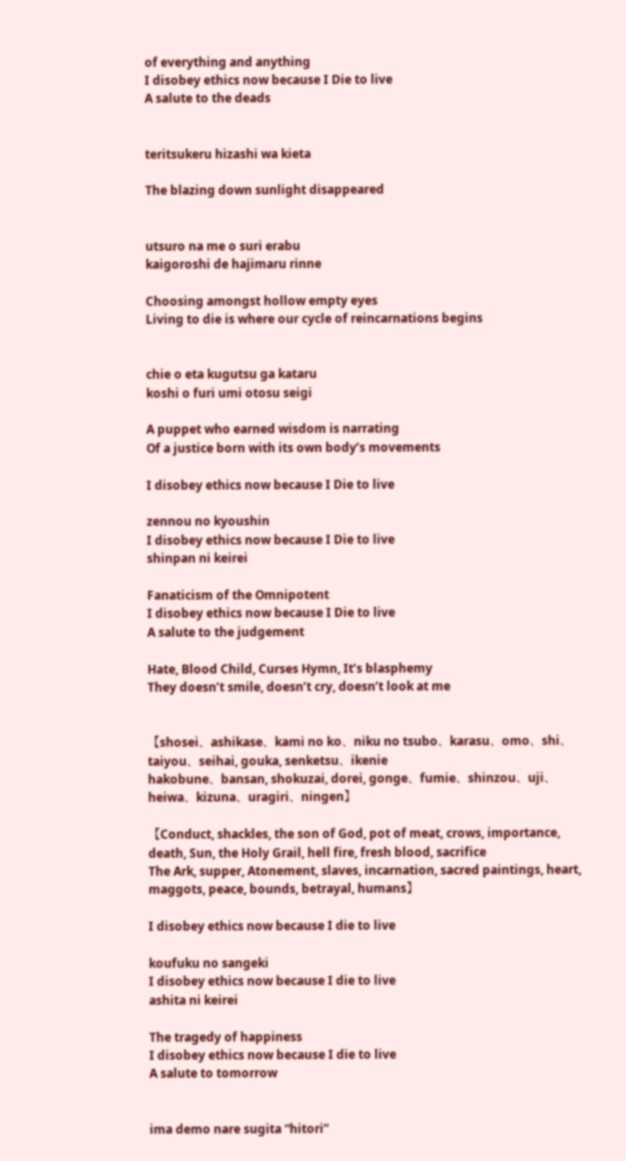of everything and anything
I disobey ethics now because I Die to live
A salute to the deads


teritsukeru hizashi wa kieta

The blazing down sunlight disappeared


utsuro na me o suri erabu
kaigoroshi de hajimaru rinne

Choosing amongst hollow empty eyes
Living to die is where our cycle of reincarnations begins


chie o eta kugutsu ga kataru
koshi o furi umi otosu seigi

A puppet who earned wisdom is narrating
Of a justice born with its own body’s movements

I disobey ethics now because I Die to live

zennou no kyoushin
I disobey ethics now because I Die to live
shinpan ni keirei

Fanaticism of the Omnipotent
I disobey ethics now because I Die to live
A salute to the judgement

Hate, Blood Child, Curses Hymn, It’s blasphemy
They doesn’t smile, doesn’t cry, doesn’t look at me


【shosei、ashikase、kami no ko、niku no tsubo、karasu、omo、shi、taiyou、seihai, gouka, senketsu、ikenie
hakobune、bansan, shokuzai, dorei, gonge、fumie、shinzou、uji、heiwa、kizuna、uragiri、ningen】

【Conduct, shackles, the son of God, pot of meat, crows, importance, death, Sun, the Holy Grail, hell fire, fresh blood, sacrifice
The Ark, supper, Atonement, slaves, incarnation, sacred paintings, heart, maggots, peace, bounds, betrayal, humans】

I disobey ethics now because I die to live

koufuku no sangeki
I disobey ethics now because I die to live
ashita ni keirei

The tragedy of happiness
I disobey ethics now because I die to live
A salute to tomorrow


ima demo nare sugita “hitori”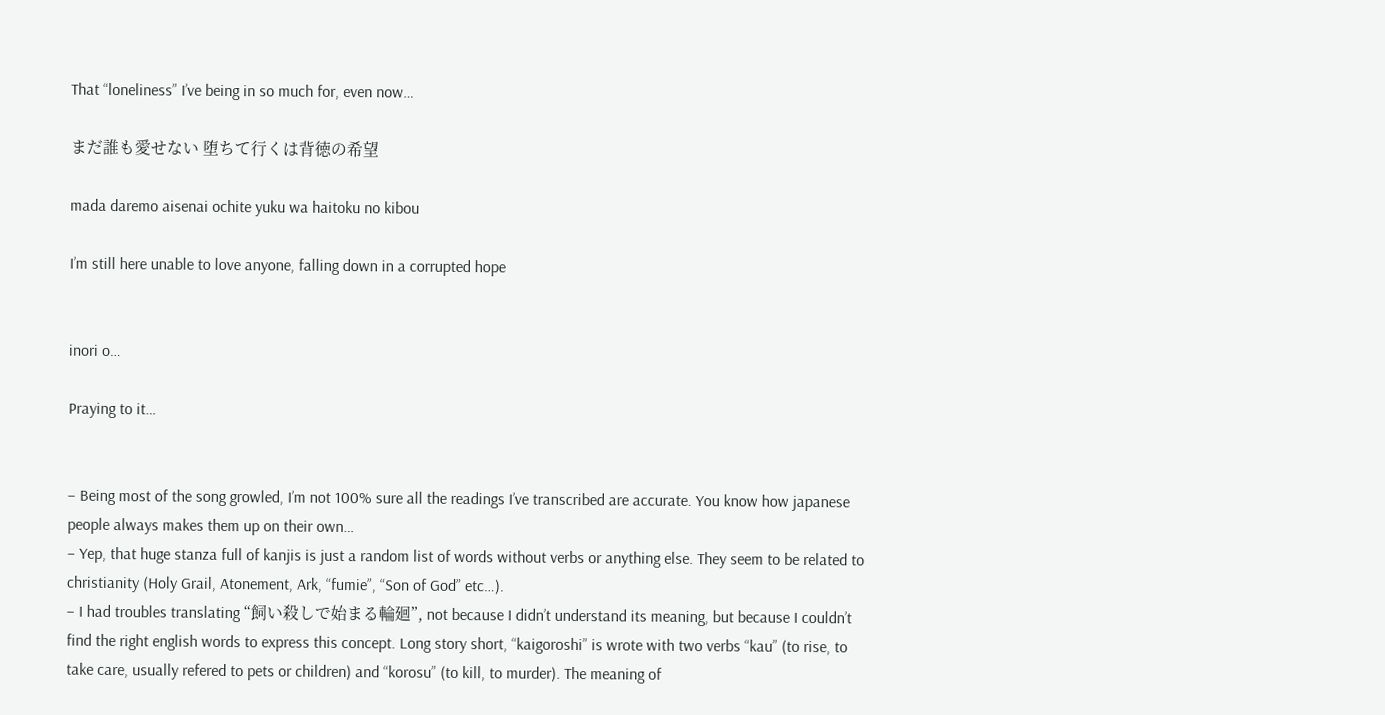That “loneliness” I’ve being in so much for, even now…

まだ誰も愛せない 堕ちて行くは背徳の希望

mada daremo aisenai ochite yuku wa haitoku no kibou

I’m still here unable to love anyone, falling down in a corrupted hope


inori o…

Praying to it…


– Being most of the song growled, I’m not 100% sure all the readings I’ve transcribed are accurate. You know how japanese people always makes them up on their own…
– Yep, that huge stanza full of kanjis is just a random list of words without verbs or anything else. They seem to be related to christianity (Holy Grail, Atonement, Ark, “fumie”, “Son of God” etc…).
– I had troubles translating “飼い殺しで始まる輪廻”, not because I didn’t understand its meaning, but because I couldn’t find the right english words to express this concept. Long story short, “kaigoroshi” is wrote with two verbs “kau” (to rise, to take care, usually refered to pets or children) and “korosu” (to kill, to murder). The meaning of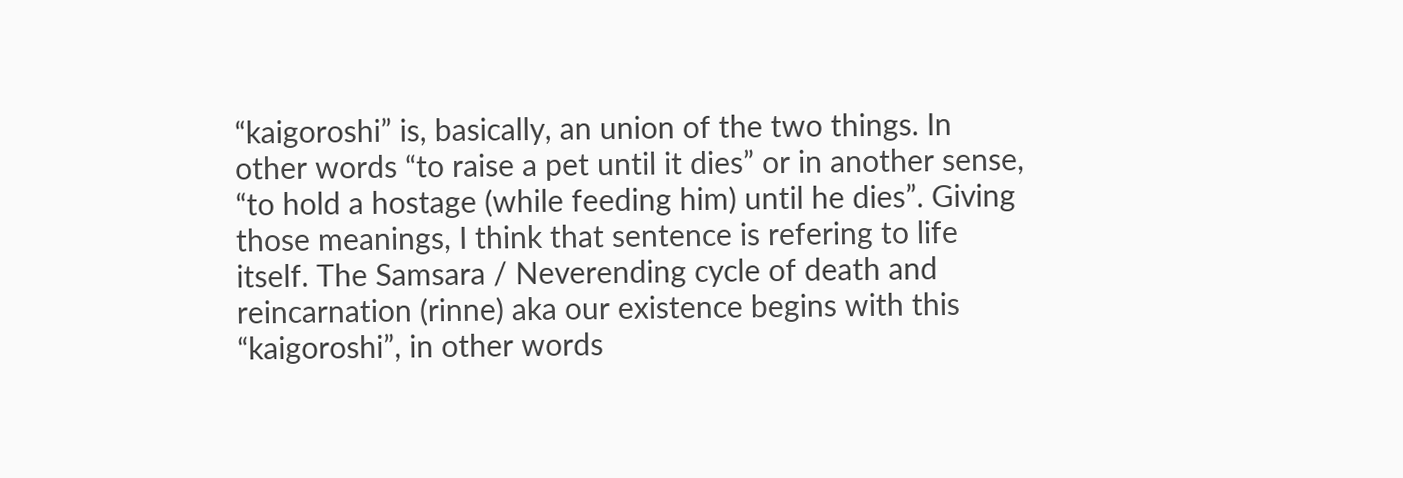“kaigoroshi” is, basically, an union of the two things. In other words “to raise a pet until it dies” or in another sense, “to hold a hostage (while feeding him) until he dies”. Giving those meanings, I think that sentence is refering to life itself. The Samsara / Neverending cycle of death and reincarnation (rinne) aka our existence begins with this “kaigoroshi”, in other words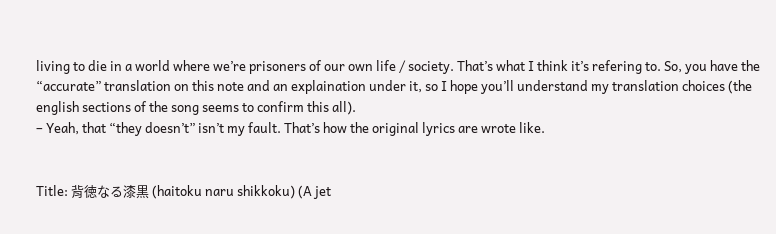living to die in a world where we’re prisoners of our own life / society. That’s what I think it’s refering to. So, you have the “accurate” translation on this note and an explaination under it, so I hope you’ll understand my translation choices (the english sections of the song seems to confirm this all).
– Yeah, that “they doesn’t” isn’t my fault. That’s how the original lyrics are wrote like.


Title: 背徳なる漆黒 (haitoku naru shikkoku) (A jet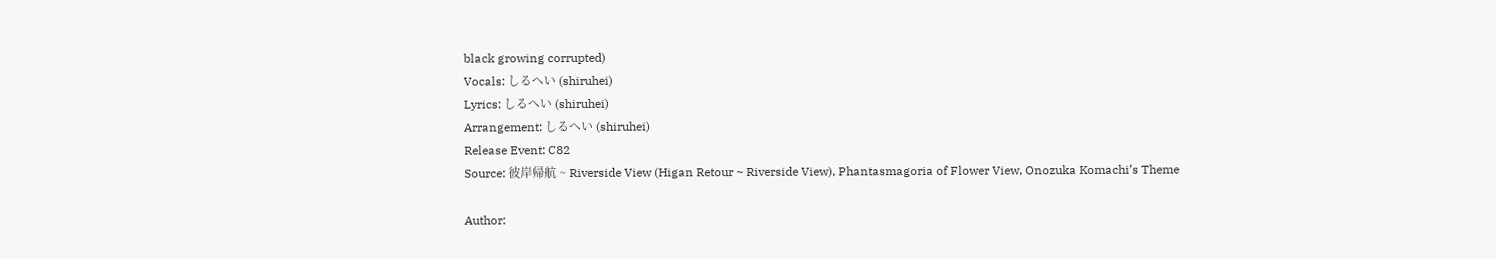black growing corrupted)
Vocals: しるへい (shiruhei)
Lyrics: しるへい (shiruhei)
Arrangement: しるへい (shiruhei)
Release Event: C82
Source: 彼岸帰航 ~ Riverside View (Higan Retour ~ Riverside View), Phantasmagoria of Flower View, Onozuka Komachi’s Theme

Author: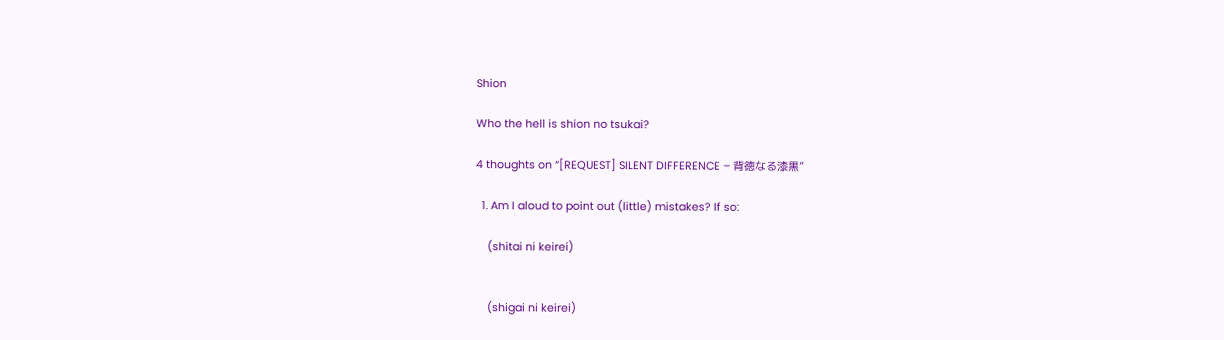Shion

Who the hell is shion no tsukai?

4 thoughts on “[REQUEST] SILENT DIFFERENCE – 背徳なる漆黒”

  1. Am I aloud to point out (little) mistakes? If so:

    (shitai ni keirei)


    (shigai ni keirei)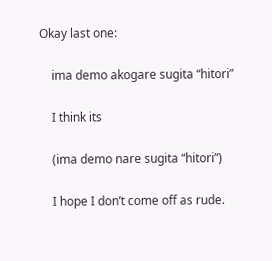Okay last one:

    ima demo akogare sugita “hitori”

    I think its

    (ima demo nare sugita “hitori”)

    I hope I don’t come off as rude.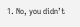1. No, you didn’t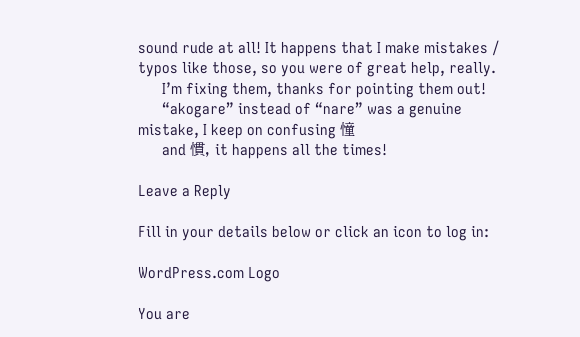sound rude at all! It happens that I make mistakes / typos like those, so you were of great help, really.
      I’m fixing them, thanks for pointing them out!
      “akogare” instead of “nare” was a genuine mistake, I keep on confusing 憧
      and 慣, it happens all the times!

Leave a Reply

Fill in your details below or click an icon to log in:

WordPress.com Logo

You are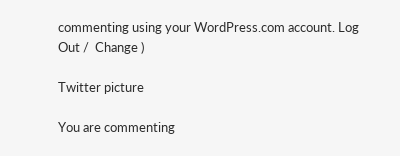commenting using your WordPress.com account. Log Out /  Change )

Twitter picture

You are commenting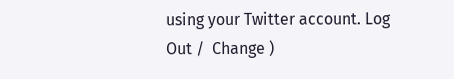using your Twitter account. Log Out /  Change )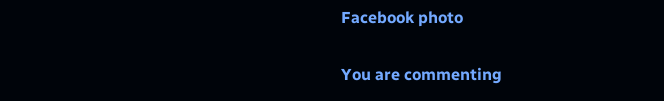Facebook photo

You are commenting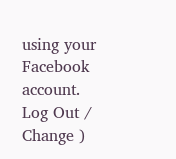using your Facebook account. Log Out /  Change )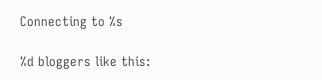Connecting to %s

%d bloggers like this: